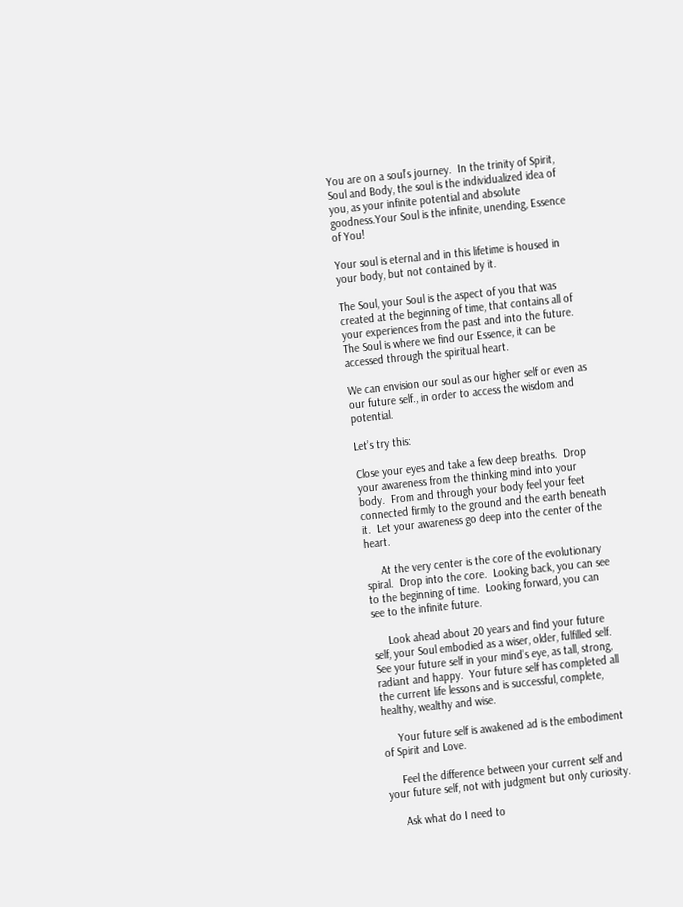You are on a soul’s journey.  In the trinity of Spirit, Soul and Body, the soul is the individualized idea of you, as your infinite potential and absolute goodness.Your Soul is the infinite, unending, Essence of You!

Your soul is eternal and in this lifetime is housed in your body, but not contained by it.

The Soul, your Soul is the aspect of you that was created at the beginning of time, that contains all of your experiences from the past and into the future.  The Soul is where we find our Essence, it can be accessed through the spiritual heart.

We can envision our soul as our higher self or even as our future self., in order to access the wisdom and potential.

Let’s try this:

Close your eyes and take a few deep breaths.  Drop your awareness from the thinking mind into your body.  From and through your body feel your feet connected firmly to the ground and the earth beneath it.  Let your awareness go deep into the center of the heart.

     At the very center is the core of the evolutionary spiral.  Drop into the core.  Looking back, you can see to the beginning of time.  Looking forward, you can see to the infinite future.

     Look ahead about 20 years and find your future self, your Soul embodied as a wiser, older, fulfilled self.  See your future self in your mind’s eye, as tall, strong, radiant and happy.  Your future self has completed all the current life lessons and is successful, complete, healthy, wealthy and wise.

     Your future self is awakened ad is the embodiment of Spirit and Love.

     Feel the difference between your current self and your future self, not with judgment but only curiosity.

     Ask what do I need to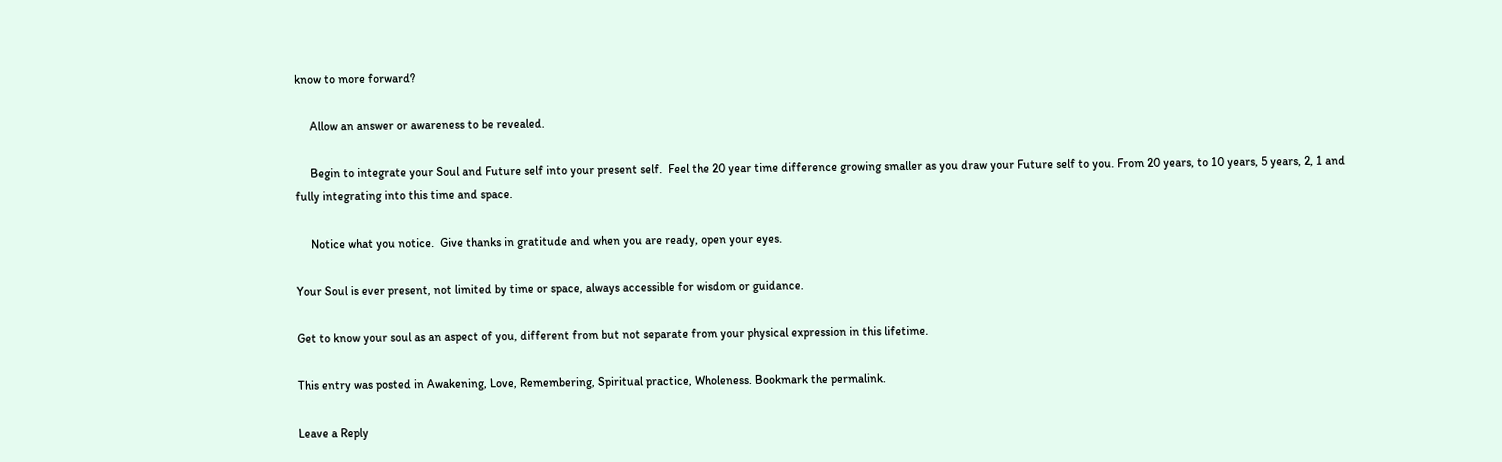know to more forward?

     Allow an answer or awareness to be revealed.

     Begin to integrate your Soul and Future self into your present self.  Feel the 20 year time difference growing smaller as you draw your Future self to you. From 20 years, to 10 years, 5 years, 2, 1 and fully integrating into this time and space.

     Notice what you notice.  Give thanks in gratitude and when you are ready, open your eyes.

Your Soul is ever present, not limited by time or space, always accessible for wisdom or guidance.

Get to know your soul as an aspect of you, different from but not separate from your physical expression in this lifetime.

This entry was posted in Awakening, Love, Remembering, Spiritual practice, Wholeness. Bookmark the permalink.

Leave a Reply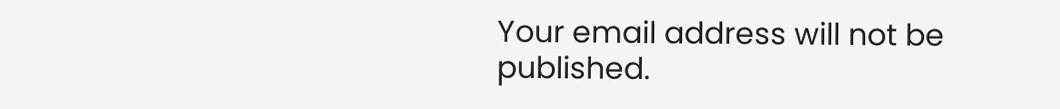Your email address will not be published.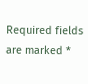Required fields are marked *